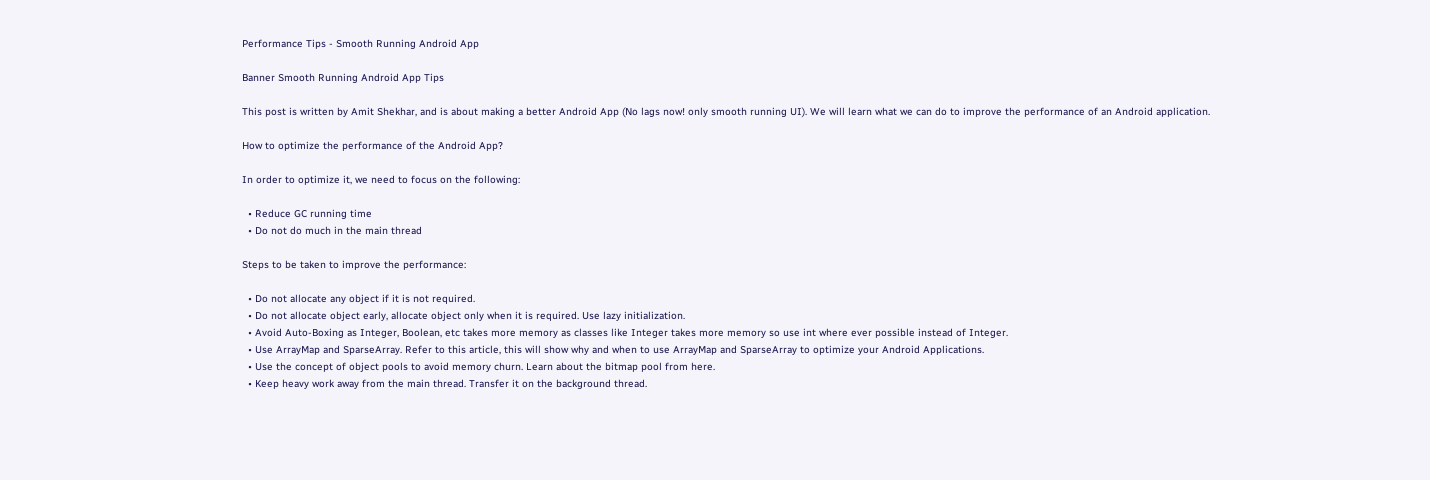Performance Tips - Smooth Running Android App

Banner Smooth Running Android App Tips

This post is written by Amit Shekhar, and is about making a better Android App (No lags now! only smooth running UI). We will learn what we can do to improve the performance of an Android application.

How to optimize the performance of the Android App?

In order to optimize it, we need to focus on the following:

  • Reduce GC running time
  • Do not do much in the main thread

Steps to be taken to improve the performance:

  • Do not allocate any object if it is not required.
  • Do not allocate object early, allocate object only when it is required. Use lazy initialization.
  • Avoid Auto-Boxing as Integer, Boolean, etc takes more memory as classes like Integer takes more memory so use int where ever possible instead of Integer.
  • Use ArrayMap and SparseArray. Refer to this article, this will show why and when to use ArrayMap and SparseArray to optimize your Android Applications.
  • Use the concept of object pools to avoid memory churn. Learn about the bitmap pool from here.
  • Keep heavy work away from the main thread. Transfer it on the background thread.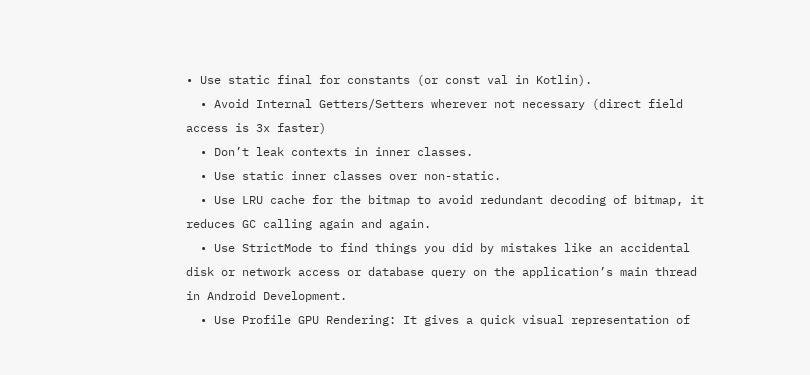• Use static final for constants (or const val in Kotlin).
  • Avoid Internal Getters/Setters wherever not necessary (direct field access is 3x faster)
  • Don’t leak contexts in inner classes.
  • Use static inner classes over non-static.
  • Use LRU cache for the bitmap to avoid redundant decoding of bitmap, it reduces GC calling again and again.
  • Use StrictMode to find things you did by mistakes like an accidental disk or network access or database query on the application’s main thread in Android Development.
  • Use Profile GPU Rendering: It gives a quick visual representation of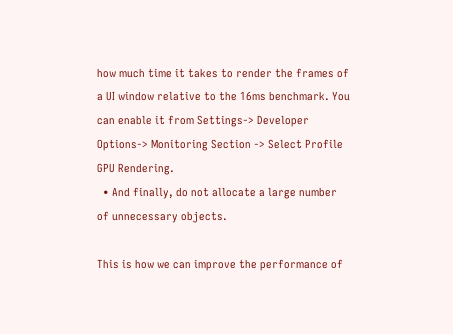how much time it takes to render the frames of a UI window relative to the 16ms benchmark. You can enable it from Settings-> Developer Options-> Monitoring Section -> Select Profile GPU Rendering.
  • And finally, do not allocate a large number of unnecessary objects.

This is how we can improve the performance of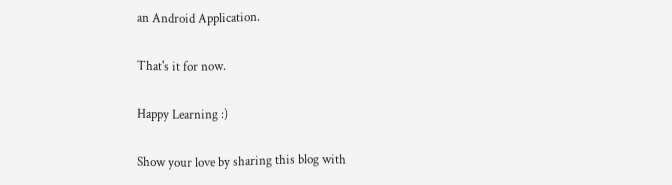an Android Application.

That's it for now.

Happy Learning :)

Show your love by sharing this blog with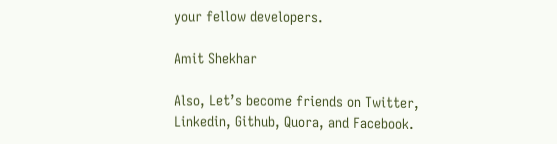your fellow developers.

Amit Shekhar

Also, Let’s become friends on Twitter, Linkedin, Github, Quora, and Facebook.